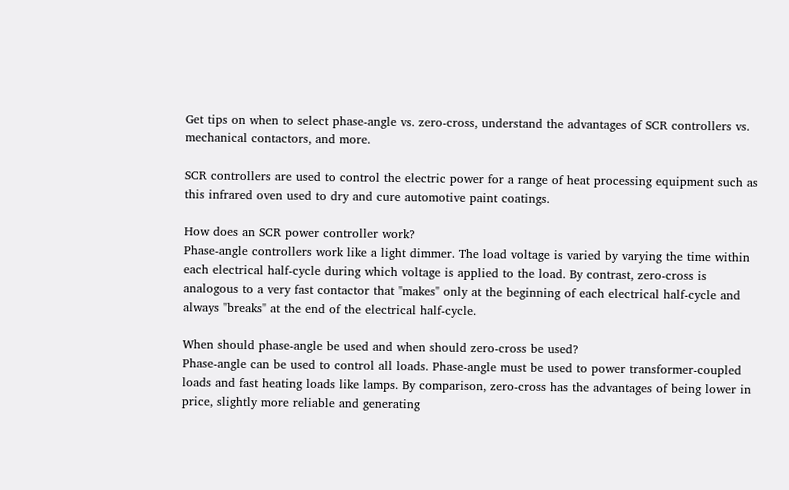Get tips on when to select phase-angle vs. zero-cross, understand the advantages of SCR controllers vs. mechanical contactors, and more.

SCR controllers are used to control the electric power for a range of heat processing equipment such as this infrared oven used to dry and cure automotive paint coatings.

How does an SCR power controller work?
Phase-angle controllers work like a light dimmer. The load voltage is varied by varying the time within each electrical half-cycle during which voltage is applied to the load. By contrast, zero-cross is analogous to a very fast contactor that "makes" only at the beginning of each electrical half-cycle and always "breaks" at the end of the electrical half-cycle.

When should phase-angle be used and when should zero-cross be used?
Phase-angle can be used to control all loads. Phase-angle must be used to power transformer-coupled loads and fast heating loads like lamps. By comparison, zero-cross has the advantages of being lower in price, slightly more reliable and generating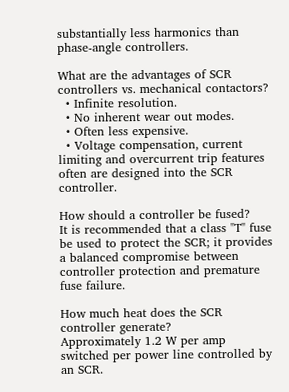substantially less harmonics than phase-angle controllers.

What are the advantages of SCR controllers vs. mechanical contactors?
  • Infinite resolution.
  • No inherent wear out modes.
  • Often less expensive.
  • Voltage compensation, current limiting and overcurrent trip features often are designed into the SCR controller.

How should a controller be fused?
It is recommended that a class "T" fuse be used to protect the SCR; it provides a balanced compromise between controller protection and premature fuse failure.

How much heat does the SCR controller generate?
Approximately 1.2 W per amp switched per power line controlled by an SCR.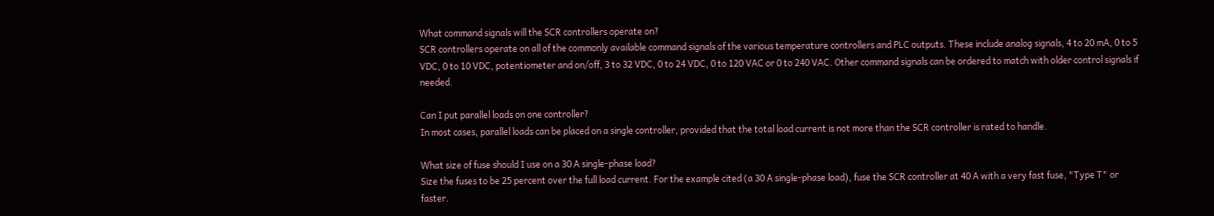What command signals will the SCR controllers operate on?
SCR controllers operate on all of the commonly available command signals of the various temperature controllers and PLC outputs. These include analog signals, 4 to 20 mA, 0 to 5 VDC, 0 to 10 VDC, potentiometer and on/off, 3 to 32 VDC, 0 to 24 VDC, 0 to 120 VAC or 0 to 240 VAC. Other command signals can be ordered to match with older control signals if needed.

Can I put parallel loads on one controller?
In most cases, parallel loads can be placed on a single controller, provided that the total load current is not more than the SCR controller is rated to handle.

What size of fuse should I use on a 30 A single-phase load?
Size the fuses to be 25 percent over the full load current. For the example cited (a 30 A single-phase load), fuse the SCR controller at 40 A with a very fast fuse, "Type T" or faster.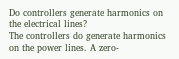Do controllers generate harmonics on the electrical lines?
The controllers do generate harmonics on the power lines. A zero-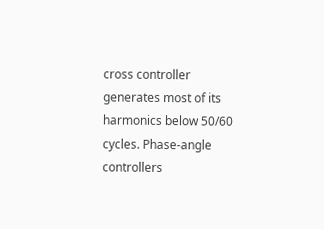cross controller generates most of its harmonics below 50/60 cycles. Phase-angle controllers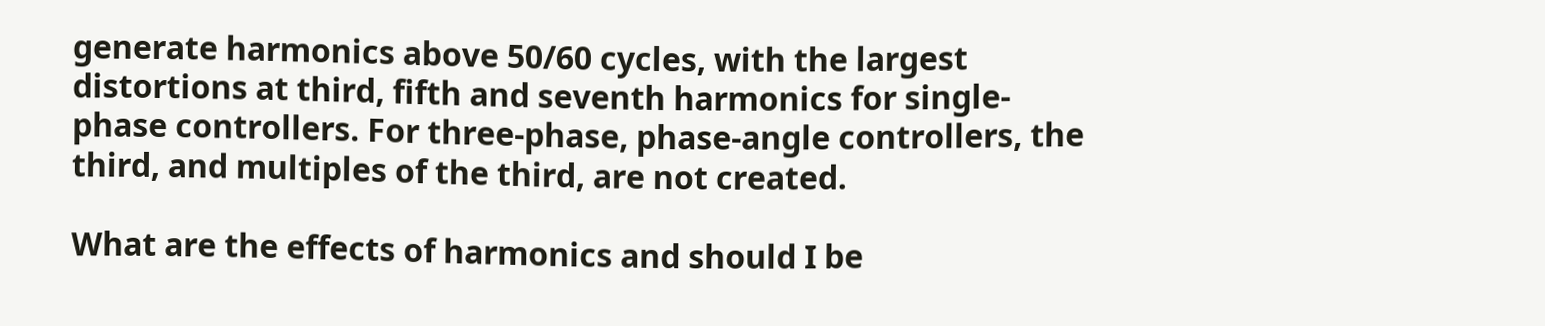generate harmonics above 50/60 cycles, with the largest distortions at third, fifth and seventh harmonics for single-phase controllers. For three-phase, phase-angle controllers, the third, and multiples of the third, are not created.

What are the effects of harmonics and should I be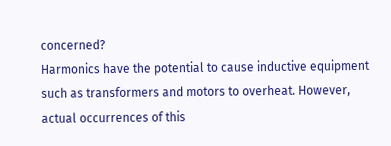concerned?
Harmonics have the potential to cause inductive equipment such as transformers and motors to overheat. However, actual occurrences of this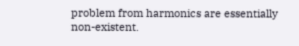problem from harmonics are essentially non-existent.